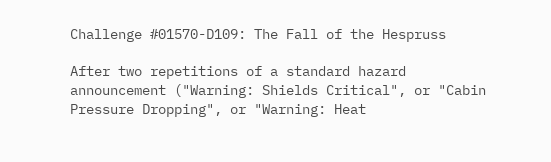Challenge #01570-D109: The Fall of the Hespruss

After two repetitions of a standard hazard announcement ("Warning: Shields Critical", or "Cabin Pressure Dropping", or "Warning: Heat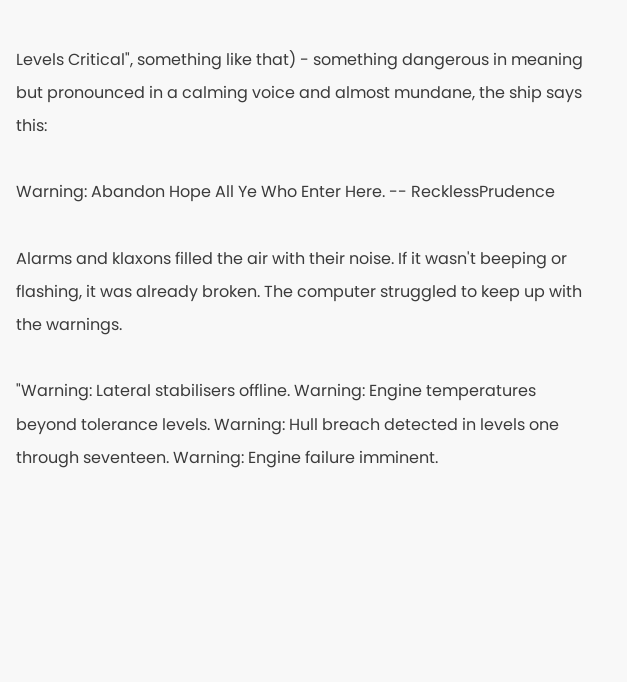Levels Critical", something like that) - something dangerous in meaning but pronounced in a calming voice and almost mundane, the ship says this:

Warning: Abandon Hope All Ye Who Enter Here. -- RecklessPrudence

Alarms and klaxons filled the air with their noise. If it wasn't beeping or flashing, it was already broken. The computer struggled to keep up with the warnings.

"Warning: Lateral stabilisers offline. Warning: Engine temperatures beyond tolerance levels. Warning: Hull breach detected in levels one through seventeen. Warning: Engine failure imminent.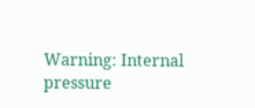Warning: Internal pressure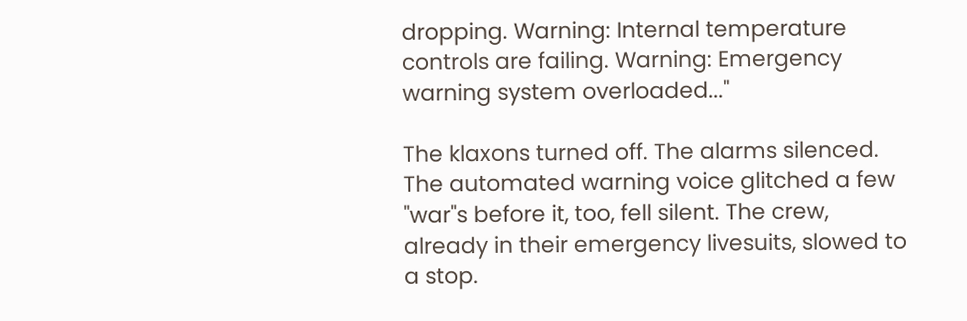dropping. Warning: Internal temperature controls are failing. Warning: Emergency warning system overloaded..."

The klaxons turned off. The alarms silenced. The automated warning voice glitched a few "war"s before it, too, fell silent. The crew, already in their emergency livesuits, slowed to a stop.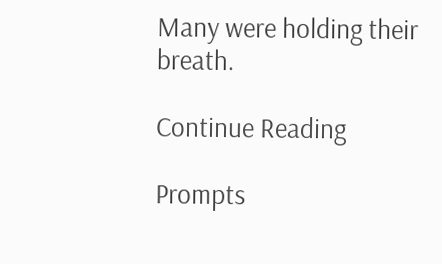Many were holding their breath.

Continue Reading

Prompts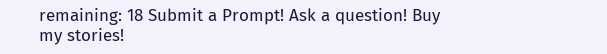remaining: 18 Submit a Prompt! Ask a question! Buy my stories!